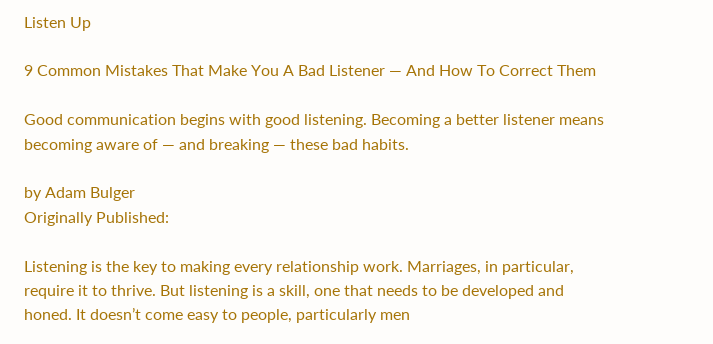Listen Up

9 Common Mistakes That Make You A Bad Listener — And How To Correct Them

Good communication begins with good listening. Becoming a better listener means becoming aware of — and breaking — these bad habits.

by Adam Bulger
Originally Published:

Listening is the key to making every relationship work. Marriages, in particular, require it to thrive. But listening is a skill, one that needs to be developed and honed. It doesn’t come easy to people, particularly men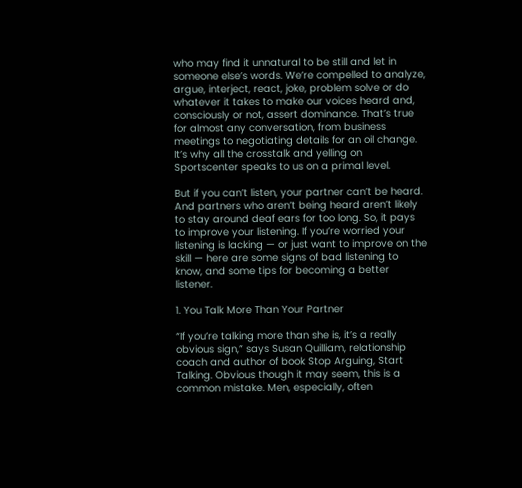who may find it unnatural to be still and let in someone else’s words. We’re compelled to analyze, argue, interject, react, joke, problem solve or do whatever it takes to make our voices heard and, consciously or not, assert dominance. That’s true for almost any conversation, from business meetings to negotiating details for an oil change. It’s why all the crosstalk and yelling on Sportscenter speaks to us on a primal level.

But if you can’t listen, your partner can’t be heard. And partners who aren’t being heard aren’t likely to stay around deaf ears for too long. So, it pays to improve your listening. If you’re worried your listening is lacking — or just want to improve on the skill — here are some signs of bad listening to know, and some tips for becoming a better listener.

1. You Talk More Than Your Partner

“If you’re talking more than she is, it’s a really obvious sign,” says Susan Quilliam, relationship coach and author of book Stop Arguing, Start Talking. Obvious though it may seem, this is a common mistake. Men, especially, often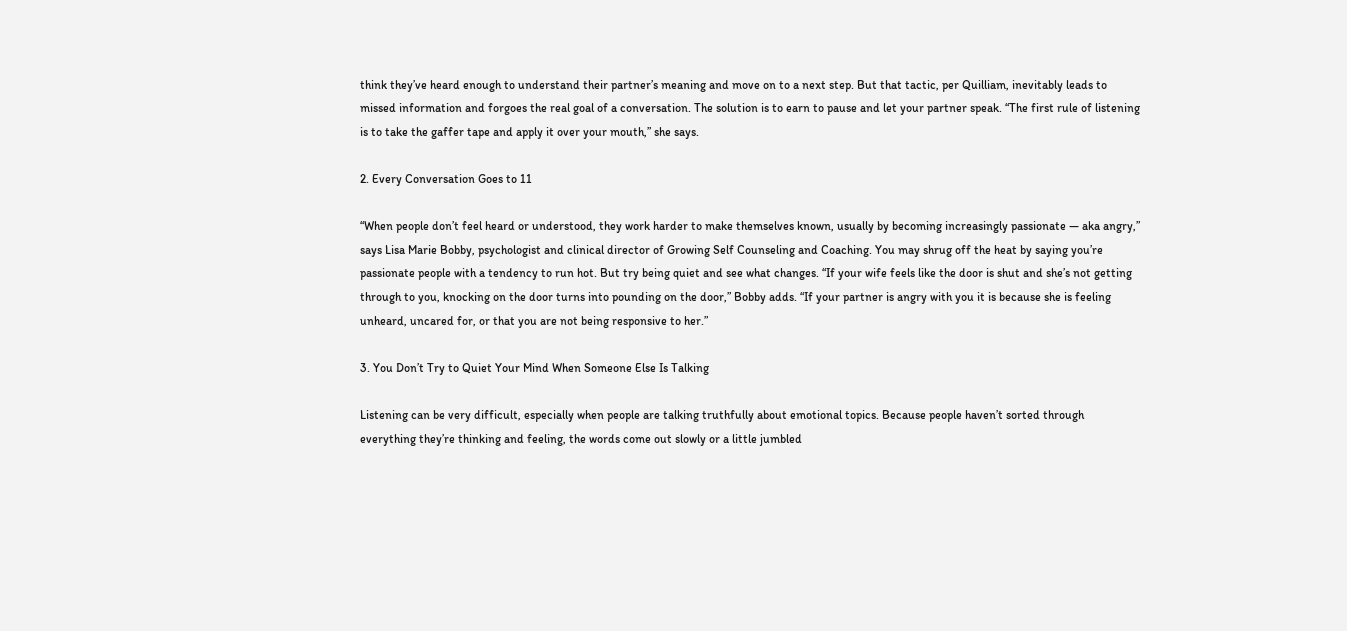think they’ve heard enough to understand their partner’s meaning and move on to a next step. But that tactic, per Quilliam, inevitably leads to missed information and forgoes the real goal of a conversation. The solution is to earn to pause and let your partner speak. “The first rule of listening is to take the gaffer tape and apply it over your mouth,” she says.

2. Every Conversation Goes to 11

“When people don’t feel heard or understood, they work harder to make themselves known, usually by becoming increasingly passionate — aka angry,” says Lisa Marie Bobby, psychologist and clinical director of Growing Self Counseling and Coaching. You may shrug off the heat by saying you’re passionate people with a tendency to run hot. But try being quiet and see what changes. “If your wife feels like the door is shut and she’s not getting through to you, knocking on the door turns into pounding on the door,” Bobby adds. “If your partner is angry with you it is because she is feeling unheard, uncared for, or that you are not being responsive to her.”

3. You Don’t Try to Quiet Your Mind When Someone Else Is Talking

Listening can be very difficult, especially when people are talking truthfully about emotional topics. Because people haven’t sorted through everything they’re thinking and feeling, the words come out slowly or a little jumbled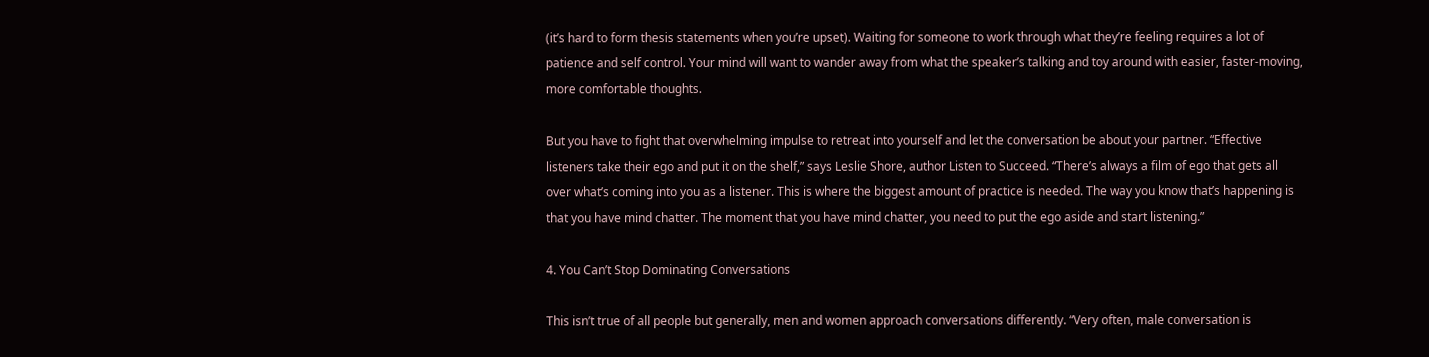(it’s hard to form thesis statements when you’re upset). Waiting for someone to work through what they’re feeling requires a lot of patience and self control. Your mind will want to wander away from what the speaker’s talking and toy around with easier, faster-moving, more comfortable thoughts.

But you have to fight that overwhelming impulse to retreat into yourself and let the conversation be about your partner. “Effective listeners take their ego and put it on the shelf,” says Leslie Shore, author Listen to Succeed. “There’s always a film of ego that gets all over what’s coming into you as a listener. This is where the biggest amount of practice is needed. The way you know that’s happening is that you have mind chatter. The moment that you have mind chatter, you need to put the ego aside and start listening.”

4. You Can’t Stop Dominating Conversations

This isn’t true of all people but generally, men and women approach conversations differently. “Very often, male conversation is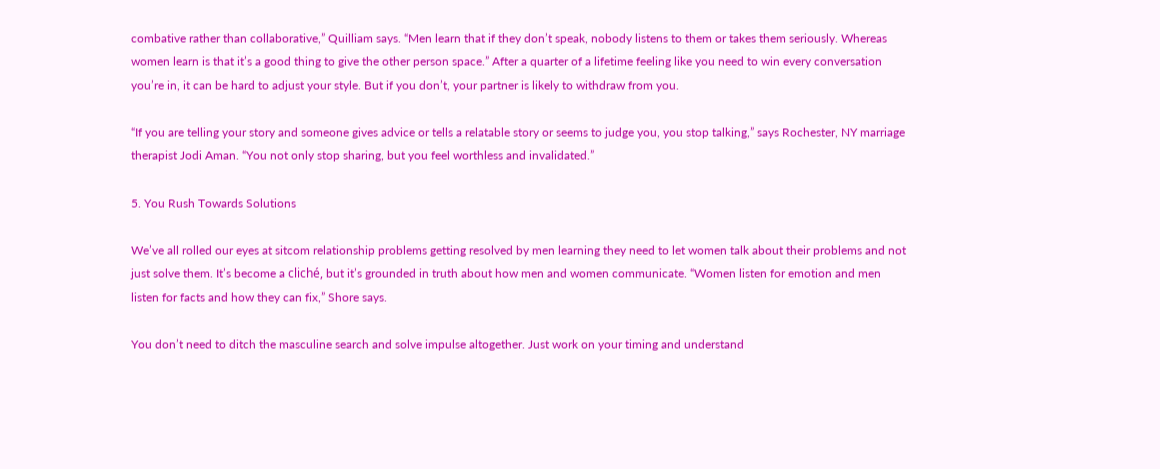combative rather than collaborative,” Quilliam says. “Men learn that if they don’t speak, nobody listens to them or takes them seriously. Whereas women learn is that it’s a good thing to give the other person space.” After a quarter of a lifetime feeling like you need to win every conversation you’re in, it can be hard to adjust your style. But if you don’t, your partner is likely to withdraw from you.

“If you are telling your story and someone gives advice or tells a relatable story or seems to judge you, you stop talking,” says Rochester, NY marriage therapist Jodi Aman. “You not only stop sharing, but you feel worthless and invalidated.”

5. You Rush Towards Solutions

We’ve all rolled our eyes at sitcom relationship problems getting resolved by men learning they need to let women talk about their problems and not just solve them. It’s become a cliché, but it’s grounded in truth about how men and women communicate. “Women listen for emotion and men listen for facts and how they can fix,” Shore says.

You don’t need to ditch the masculine search and solve impulse altogether. Just work on your timing and understand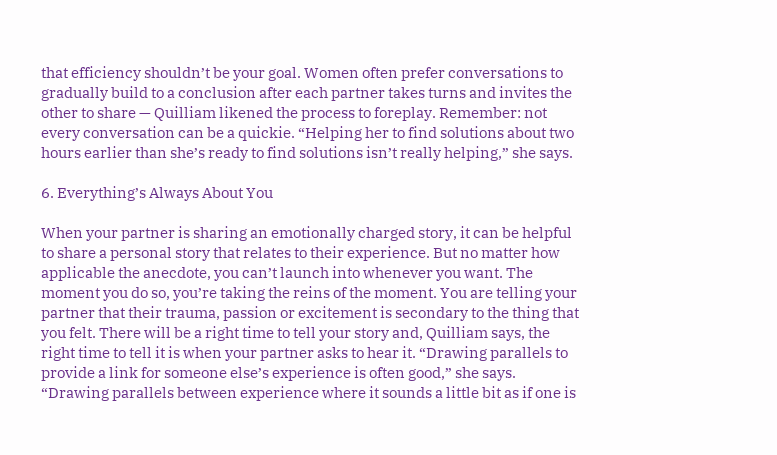that efficiency shouldn’t be your goal. Women often prefer conversations to gradually build to a conclusion after each partner takes turns and invites the other to share — Quilliam likened the process to foreplay. Remember: not every conversation can be a quickie. “Helping her to find solutions about two hours earlier than she’s ready to find solutions isn’t really helping,” she says.

6. Everything’s Always About You

When your partner is sharing an emotionally charged story, it can be helpful to share a personal story that relates to their experience. But no matter how applicable the anecdote, you can’t launch into whenever you want. The moment you do so, you’re taking the reins of the moment. You are telling your partner that their trauma, passion or excitement is secondary to the thing that you felt. There will be a right time to tell your story and, Quilliam says, the right time to tell it is when your partner asks to hear it. “Drawing parallels to provide a link for someone else’s experience is often good,” she says. “Drawing parallels between experience where it sounds a little bit as if one is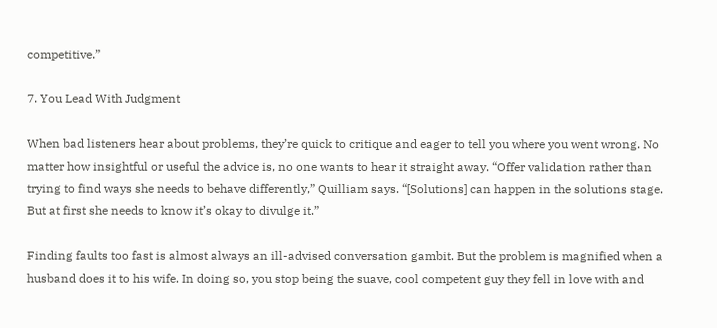competitive.”

7. You Lead With Judgment

When bad listeners hear about problems, they’re quick to critique and eager to tell you where you went wrong. No matter how insightful or useful the advice is, no one wants to hear it straight away. “Offer validation rather than trying to find ways she needs to behave differently,” Quilliam says. “[Solutions] can happen in the solutions stage. But at first she needs to know it’s okay to divulge it.”

Finding faults too fast is almost always an ill-advised conversation gambit. But the problem is magnified when a husband does it to his wife. In doing so, you stop being the suave, cool competent guy they fell in love with and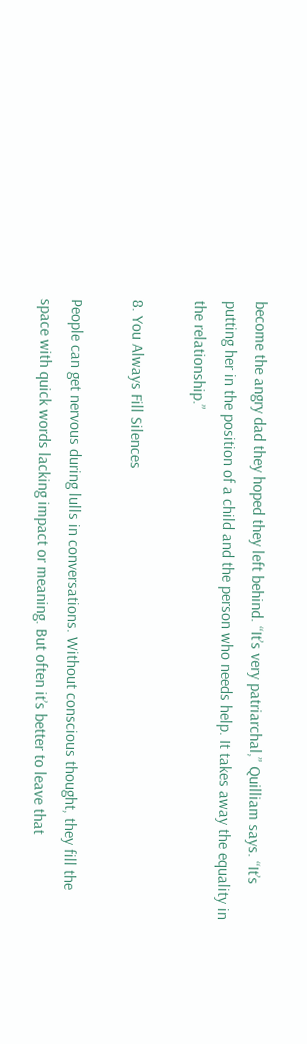become the angry dad they hoped they left behind. “It’s very patriarchal,” Quilliam says. “It’s putting her in the position of a child and the person who needs help. It takes away the equality in the relationship.”

8. You Always Fill Silences

People can get nervous during lulls in conversations. Without conscious thought, they fill the space with quick words lacking impact or meaning. But often it’s better to leave that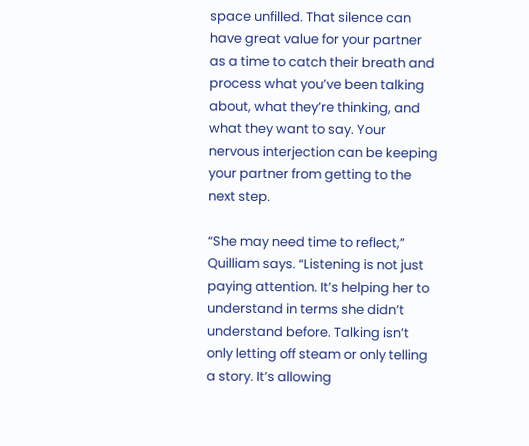space unfilled. That silence can have great value for your partner as a time to catch their breath and process what you’ve been talking about, what they’re thinking, and what they want to say. Your nervous interjection can be keeping your partner from getting to the next step.

“She may need time to reflect,” Quilliam says. “Listening is not just paying attention. It’s helping her to understand in terms she didn’t understand before. Talking isn’t only letting off steam or only telling a story. It’s allowing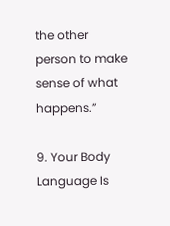the other person to make sense of what happens.”

9. Your Body Language Is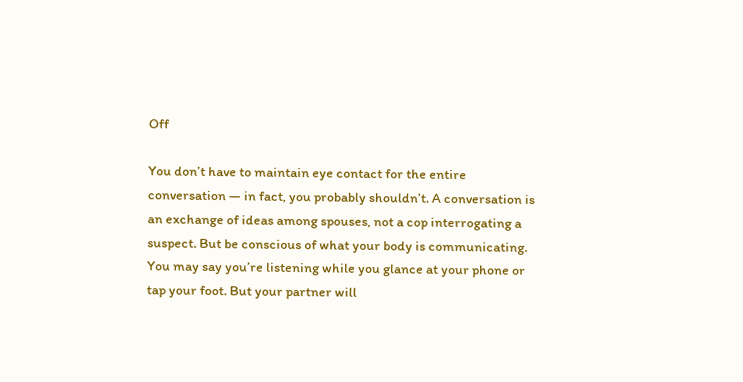Off

You don’t have to maintain eye contact for the entire conversation — in fact, you probably shouldn’t. A conversation is an exchange of ideas among spouses, not a cop interrogating a suspect. But be conscious of what your body is communicating. You may say you’re listening while you glance at your phone or tap your foot. But your partner will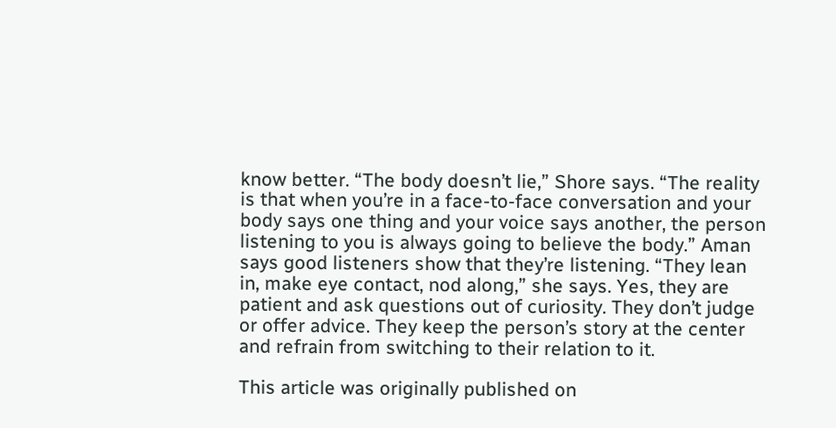know better. “The body doesn’t lie,” Shore says. “The reality is that when you’re in a face-to-face conversation and your body says one thing and your voice says another, the person listening to you is always going to believe the body.” Aman says good listeners show that they’re listening. “They lean in, make eye contact, nod along,” she says. Yes, they are patient and ask questions out of curiosity. They don’t judge or offer advice. They keep the person’s story at the center and refrain from switching to their relation to it.

This article was originally published on